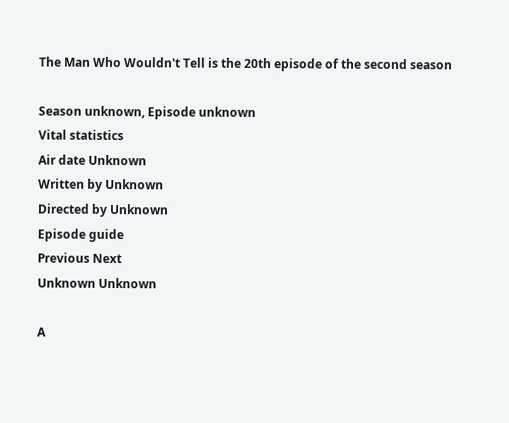The Man Who Wouldn't Tell is the 20th episode of the second season

Season unknown, Episode unknown
Vital statistics
Air date Unknown
Written by Unknown
Directed by Unknown
Episode guide
Previous Next
Unknown Unknown

A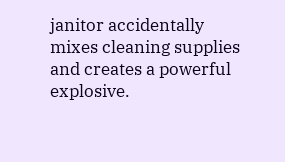janitor accidentally mixes cleaning supplies and creates a powerful explosive.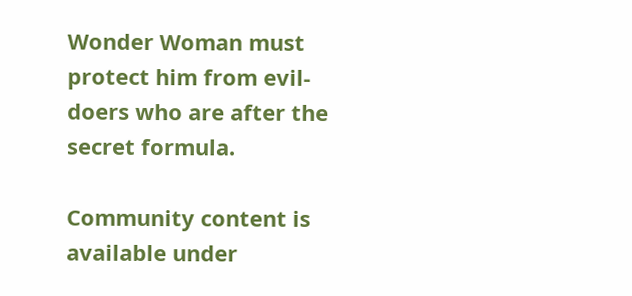Wonder Woman must protect him from evil-doers who are after the secret formula.

Community content is available under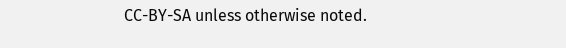CC-BY-SA unless otherwise noted.